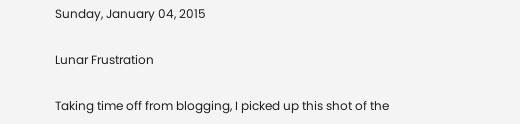Sunday, January 04, 2015

Lunar Frustration

Taking time off from blogging, I picked up this shot of the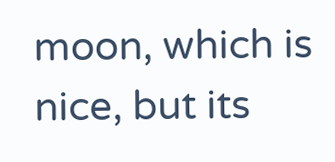moon, which is nice, but its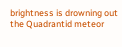brightness is drowning out the Quadrantid meteor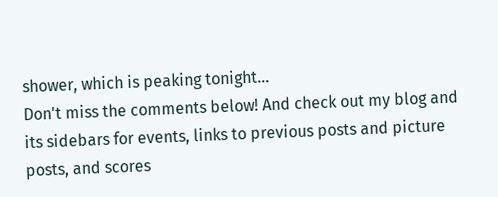shower, which is peaking tonight...
Don't miss the comments below! And check out my blog and its sidebars for events, links to previous posts and picture posts, and scores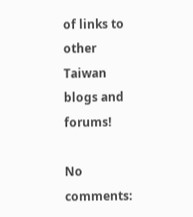of links to other Taiwan blogs and forums!

No comments: